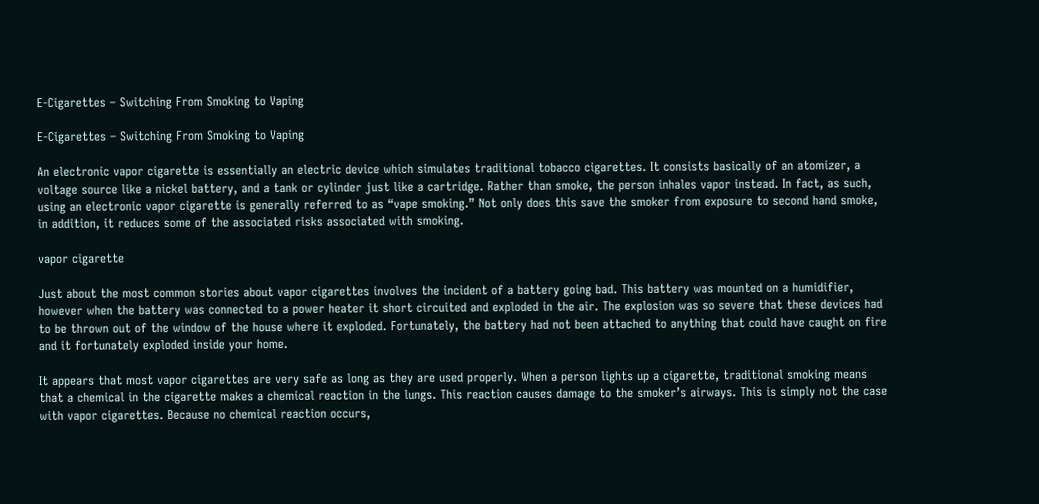E-Cigarettes – Switching From Smoking to Vaping

E-Cigarettes – Switching From Smoking to Vaping

An electronic vapor cigarette is essentially an electric device which simulates traditional tobacco cigarettes. It consists basically of an atomizer, a voltage source like a nickel battery, and a tank or cylinder just like a cartridge. Rather than smoke, the person inhales vapor instead. In fact, as such, using an electronic vapor cigarette is generally referred to as “vape smoking.” Not only does this save the smoker from exposure to second hand smoke, in addition, it reduces some of the associated risks associated with smoking.

vapor cigarette

Just about the most common stories about vapor cigarettes involves the incident of a battery going bad. This battery was mounted on a humidifier, however when the battery was connected to a power heater it short circuited and exploded in the air. The explosion was so severe that these devices had to be thrown out of the window of the house where it exploded. Fortunately, the battery had not been attached to anything that could have caught on fire and it fortunately exploded inside your home.

It appears that most vapor cigarettes are very safe as long as they are used properly. When a person lights up a cigarette, traditional smoking means that a chemical in the cigarette makes a chemical reaction in the lungs. This reaction causes damage to the smoker’s airways. This is simply not the case with vapor cigarettes. Because no chemical reaction occurs,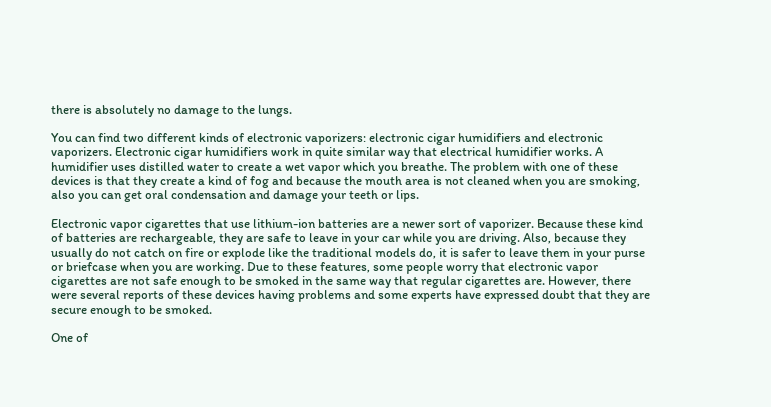there is absolutely no damage to the lungs.

You can find two different kinds of electronic vaporizers: electronic cigar humidifiers and electronic vaporizers. Electronic cigar humidifiers work in quite similar way that electrical humidifier works. A humidifier uses distilled water to create a wet vapor which you breathe. The problem with one of these devices is that they create a kind of fog and because the mouth area is not cleaned when you are smoking, also you can get oral condensation and damage your teeth or lips.

Electronic vapor cigarettes that use lithium-ion batteries are a newer sort of vaporizer. Because these kind of batteries are rechargeable, they are safe to leave in your car while you are driving. Also, because they usually do not catch on fire or explode like the traditional models do, it is safer to leave them in your purse or briefcase when you are working. Due to these features, some people worry that electronic vapor cigarettes are not safe enough to be smoked in the same way that regular cigarettes are. However, there were several reports of these devices having problems and some experts have expressed doubt that they are secure enough to be smoked.

One of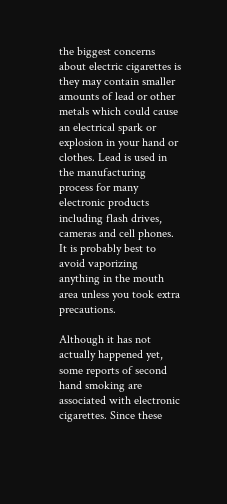the biggest concerns about electric cigarettes is they may contain smaller amounts of lead or other metals which could cause an electrical spark or explosion in your hand or clothes. Lead is used in the manufacturing process for many electronic products including flash drives, cameras and cell phones. It is probably best to avoid vaporizing anything in the mouth area unless you took extra precautions.

Although it has not actually happened yet, some reports of second hand smoking are associated with electronic cigarettes. Since these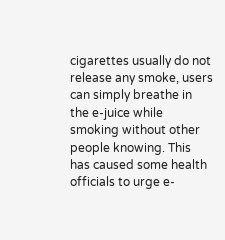cigarettes usually do not release any smoke, users can simply breathe in the e-juice while smoking without other people knowing. This has caused some health officials to urge e-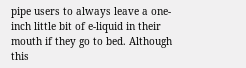pipe users to always leave a one-inch little bit of e-liquid in their mouth if they go to bed. Although this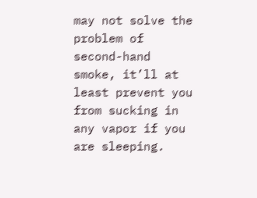may not solve the problem of second-hand smoke, it’ll at least prevent you from sucking in any vapor if you are sleeping.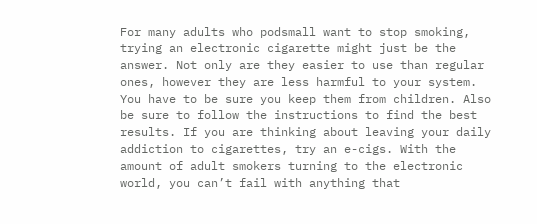For many adults who podsmall want to stop smoking, trying an electronic cigarette might just be the answer. Not only are they easier to use than regular ones, however they are less harmful to your system. You have to be sure you keep them from children. Also be sure to follow the instructions to find the best results. If you are thinking about leaving your daily addiction to cigarettes, try an e-cigs. With the amount of adult smokers turning to the electronic world, you can’t fail with anything that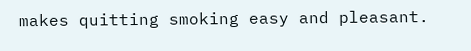makes quitting smoking easy and pleasant.